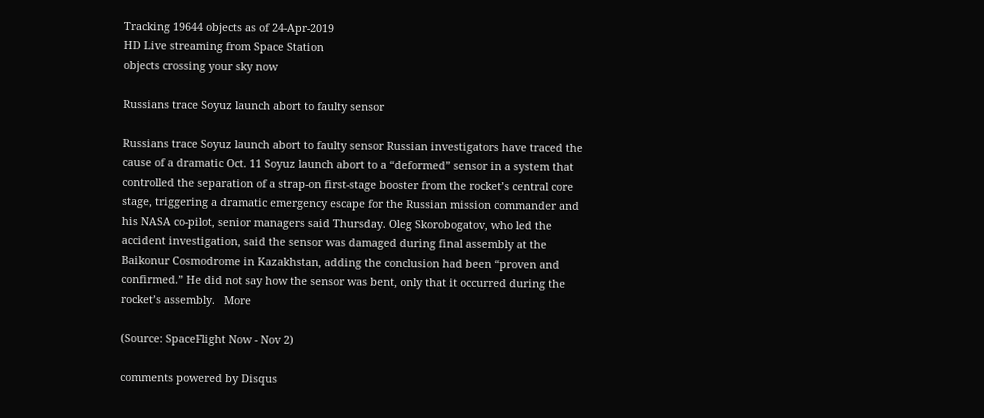Tracking 19644 objects as of 24-Apr-2019
HD Live streaming from Space Station
objects crossing your sky now

Russians trace Soyuz launch abort to faulty sensor

Russians trace Soyuz launch abort to faulty sensor Russian investigators have traced the cause of a dramatic Oct. 11 Soyuz launch abort to a “deformed” sensor in a system that controlled the separation of a strap-on first-stage booster from the rocket’s central core stage, triggering a dramatic emergency escape for the Russian mission commander and his NASA co-pilot, senior managers said Thursday. Oleg Skorobogatov, who led the accident investigation, said the sensor was damaged during final assembly at the Baikonur Cosmodrome in Kazakhstan, adding the conclusion had been “proven and confirmed.” He did not say how the sensor was bent, only that it occurred during the rocket’s assembly.   More

(Source: SpaceFlight Now - Nov 2)

comments powered by Disqus